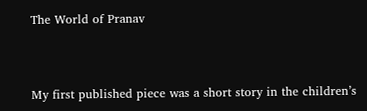The World of Pranav



My first published piece was a short story in the children’s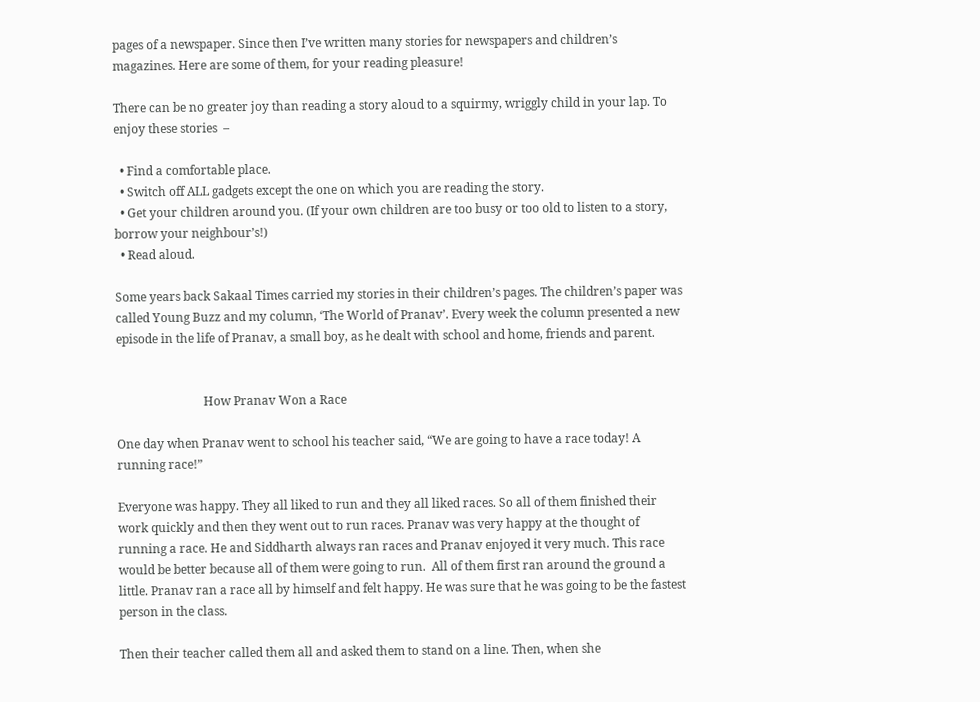pages of a newspaper. Since then I’ve written many stories for newspapers and children’s magazines. Here are some of them, for your reading pleasure!

There can be no greater joy than reading a story aloud to a squirmy, wriggly child in your lap. To enjoy these stories  –

  • Find a comfortable place.
  • Switch off ALL gadgets except the one on which you are reading the story.
  • Get your children around you. (If your own children are too busy or too old to listen to a story,  borrow your neighbour’s!)
  • Read aloud.

Some years back Sakaal Times carried my stories in their children’s pages. The children’s paper was called Young Buzz and my column, ‘The World of Pranav’. Every week the column presented a new episode in the life of Pranav, a small boy, as he dealt with school and home, friends and parent.


                             How Pranav Won a Race

One day when Pranav went to school his teacher said, “We are going to have a race today! A running race!”

Everyone was happy. They all liked to run and they all liked races. So all of them finished their work quickly and then they went out to run races. Pranav was very happy at the thought of running a race. He and Siddharth always ran races and Pranav enjoyed it very much. This race would be better because all of them were going to run.  All of them first ran around the ground a little. Pranav ran a race all by himself and felt happy. He was sure that he was going to be the fastest person in the class.

Then their teacher called them all and asked them to stand on a line. Then, when she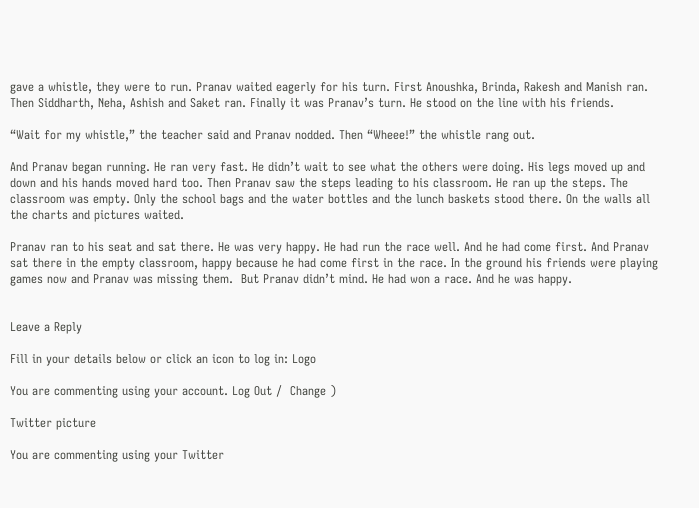gave a whistle, they were to run. Pranav waited eagerly for his turn. First Anoushka, Brinda, Rakesh and Manish ran. Then Siddharth, Neha, Ashish and Saket ran. Finally it was Pranav’s turn. He stood on the line with his friends.

“Wait for my whistle,” the teacher said and Pranav nodded. Then “Wheee!” the whistle rang out.

And Pranav began running. He ran very fast. He didn’t wait to see what the others were doing. His legs moved up and down and his hands moved hard too. Then Pranav saw the steps leading to his classroom. He ran up the steps. The classroom was empty. Only the school bags and the water bottles and the lunch baskets stood there. On the walls all the charts and pictures waited.

Pranav ran to his seat and sat there. He was very happy. He had run the race well. And he had come first. And Pranav sat there in the empty classroom, happy because he had come first in the race. In the ground his friends were playing games now and Pranav was missing them.  But Pranav didn’t mind. He had won a race. And he was happy.


Leave a Reply

Fill in your details below or click an icon to log in: Logo

You are commenting using your account. Log Out /  Change )

Twitter picture

You are commenting using your Twitter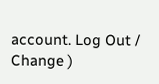account. Log Out /  Change )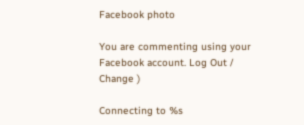Facebook photo

You are commenting using your Facebook account. Log Out /  Change )

Connecting to %s